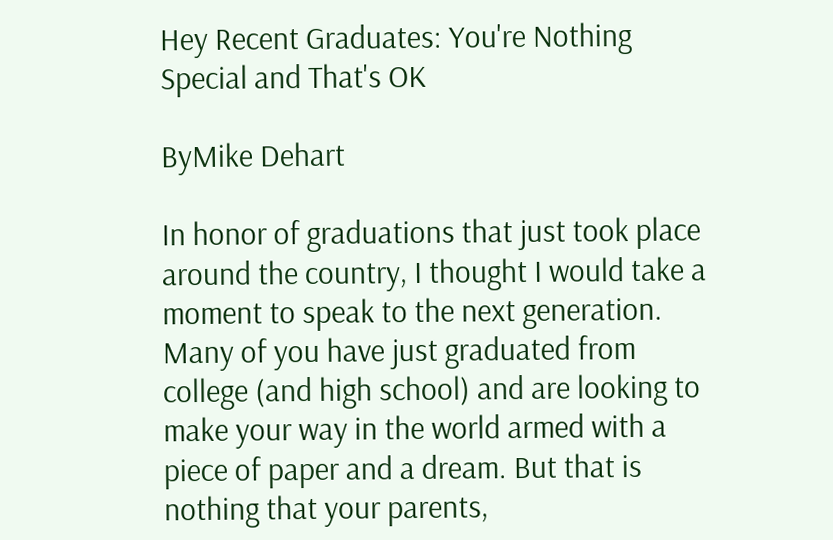Hey Recent Graduates: You're Nothing Special and That's OK

ByMike Dehart

In honor of graduations that just took place around the country, I thought I would take a moment to speak to the next generation. Many of you have just graduated from college (and high school) and are looking to make your way in the world armed with a piece of paper and a dream. But that is nothing that your parents,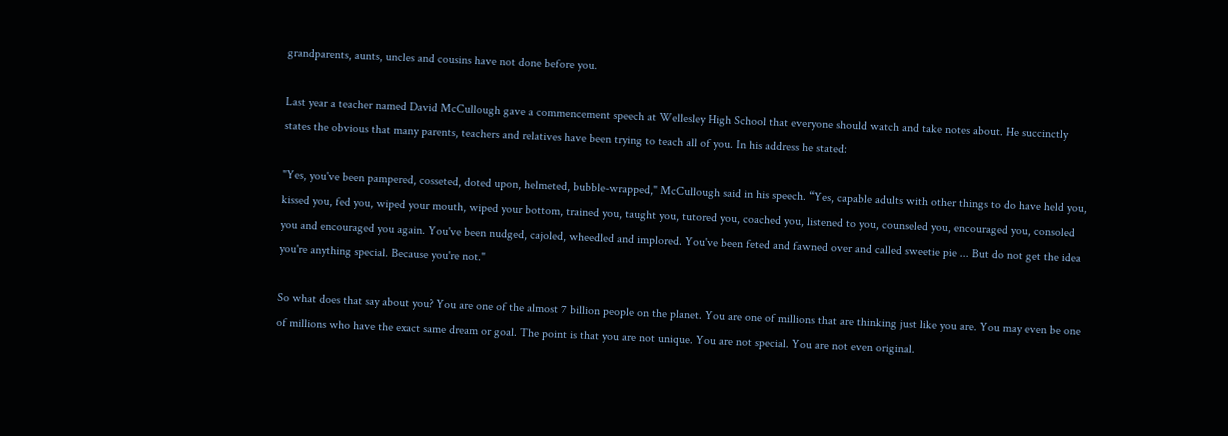grandparents, aunts, uncles and cousins have not done before you.

Last year a teacher named David McCullough gave a commencement speech at Wellesley High School that everyone should watch and take notes about. He succinctly states the obvious that many parents, teachers and relatives have been trying to teach all of you. In his address he stated:

"Yes, you've been pampered, cosseted, doted upon, helmeted, bubble-wrapped," McCullough said in his speech. “Yes, capable adults with other things to do have held you, kissed you, fed you, wiped your mouth, wiped your bottom, trained you, taught you, tutored you, coached you, listened to you, counseled you, encouraged you, consoled you and encouraged you again. You've been nudged, cajoled, wheedled and implored. You've been feted and fawned over and called sweetie pie ... But do not get the idea you're anything special. Because you're not."

So what does that say about you? You are one of the almost 7 billion people on the planet. You are one of millions that are thinking just like you are. You may even be one of millions who have the exact same dream or goal. The point is that you are not unique. You are not special. You are not even original.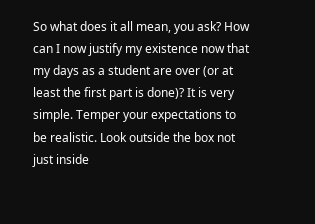So what does it all mean, you ask? How can I now justify my existence now that my days as a student are over (or at least the first part is done)? It is very simple. Temper your expectations to be realistic. Look outside the box not just inside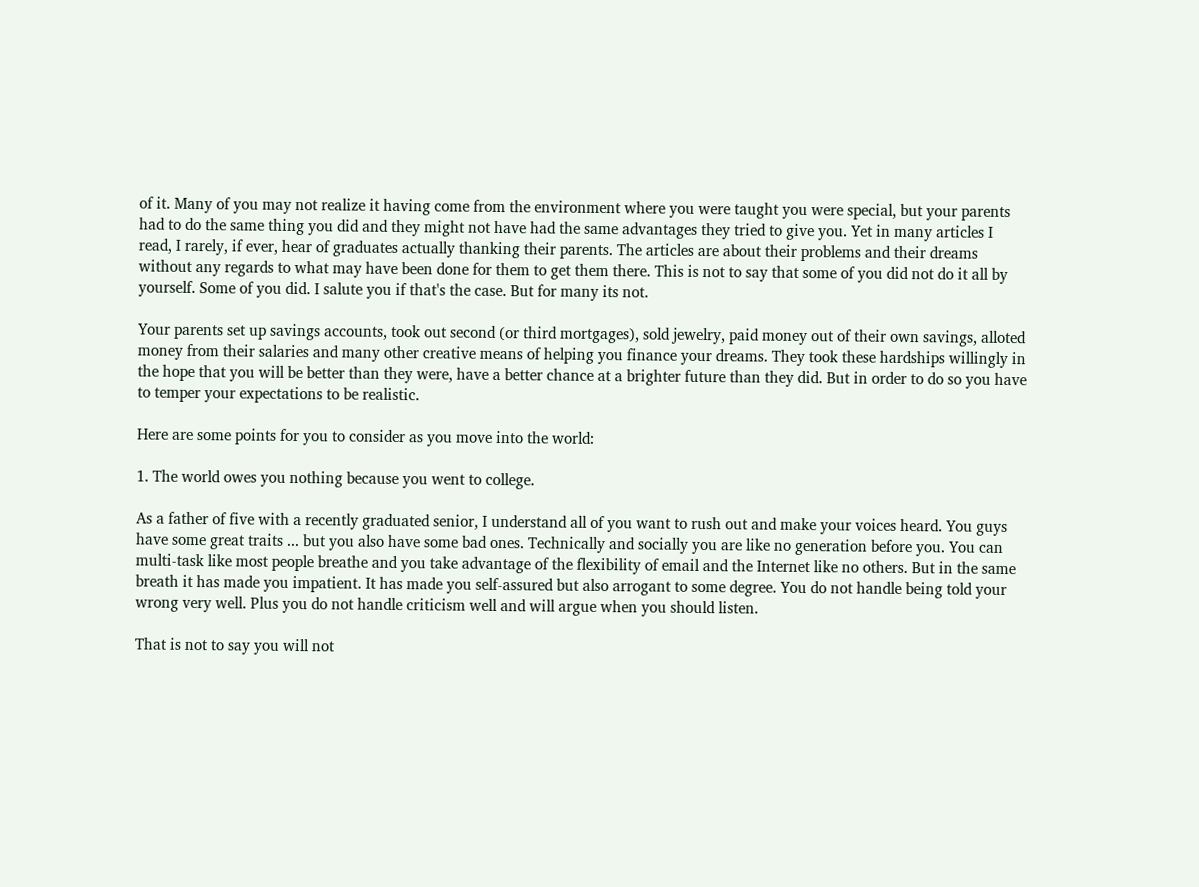of it. Many of you may not realize it having come from the environment where you were taught you were special, but your parents had to do the same thing you did and they might not have had the same advantages they tried to give you. Yet in many articles I read, I rarely, if ever, hear of graduates actually thanking their parents. The articles are about their problems and their dreams without any regards to what may have been done for them to get them there. This is not to say that some of you did not do it all by yourself. Some of you did. I salute you if that's the case. But for many its not.

Your parents set up savings accounts, took out second (or third mortgages), sold jewelry, paid money out of their own savings, alloted money from their salaries and many other creative means of helping you finance your dreams. They took these hardships willingly in the hope that you will be better than they were, have a better chance at a brighter future than they did. But in order to do so you have to temper your expectations to be realistic.

Here are some points for you to consider as you move into the world:

1. The world owes you nothing because you went to college.

As a father of five with a recently graduated senior, I understand all of you want to rush out and make your voices heard. You guys have some great traits ... but you also have some bad ones. Technically and socially you are like no generation before you. You can multi-task like most people breathe and you take advantage of the flexibility of email and the Internet like no others. But in the same breath it has made you impatient. It has made you self-assured but also arrogant to some degree. You do not handle being told your wrong very well. Plus you do not handle criticism well and will argue when you should listen.

That is not to say you will not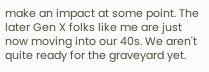make an impact at some point. The later Gen X folks like me are just now moving into our 40s. We aren't quite ready for the graveyard yet.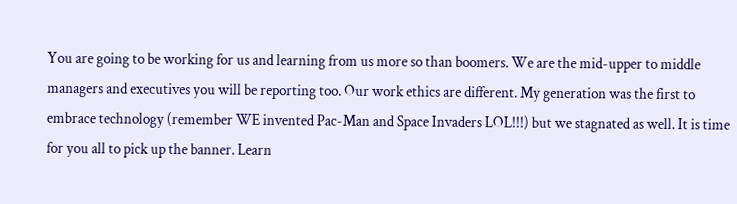You are going to be working for us and learning from us more so than boomers. We are the mid-upper to middle managers and executives you will be reporting too. Our work ethics are different. My generation was the first to embrace technology (remember WE invented Pac-Man and Space Invaders LOL!!!) but we stagnated as well. It is time for you all to pick up the banner. Learn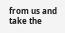from us and take the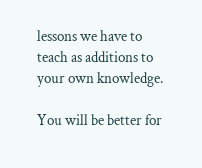lessons we have to teach as additions to your own knowledge.

You will be better for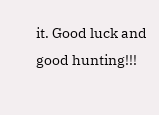it. Good luck and good hunting!!!